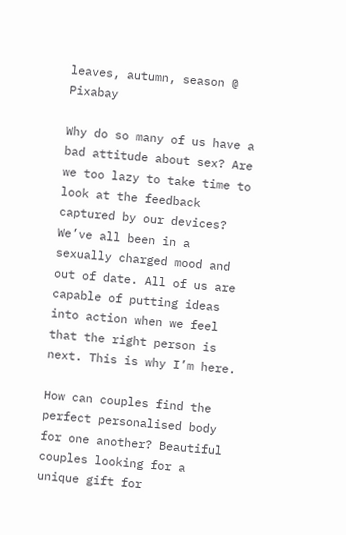leaves, autumn, season @ Pixabay

Why do so many of us have a bad attitude about sex? Are we too lazy to take time to look at the feedback captured by our devices? We’ve all been in a sexually charged mood and out of date. All of us are capable of putting ideas into action when we feel that the right person is next. This is why I’m here.

How can couples find the perfect personalised body for one another? Beautiful couples looking for a unique gift for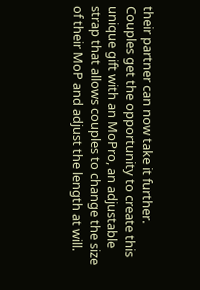their partner can now take it further. Couples get the opportunity to create this unique gift with an MoPro, an adjustable strap that allows couples to change the size of their MoP and adjust the length at will.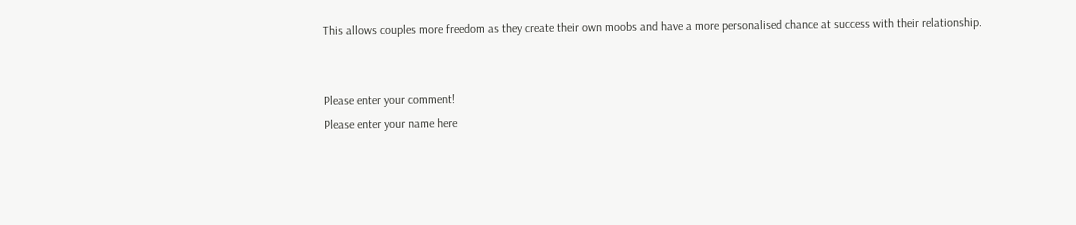This allows couples more freedom as they create their own moobs and have a more personalised chance at success with their relationship.


Please enter your comment!
Please enter your name here